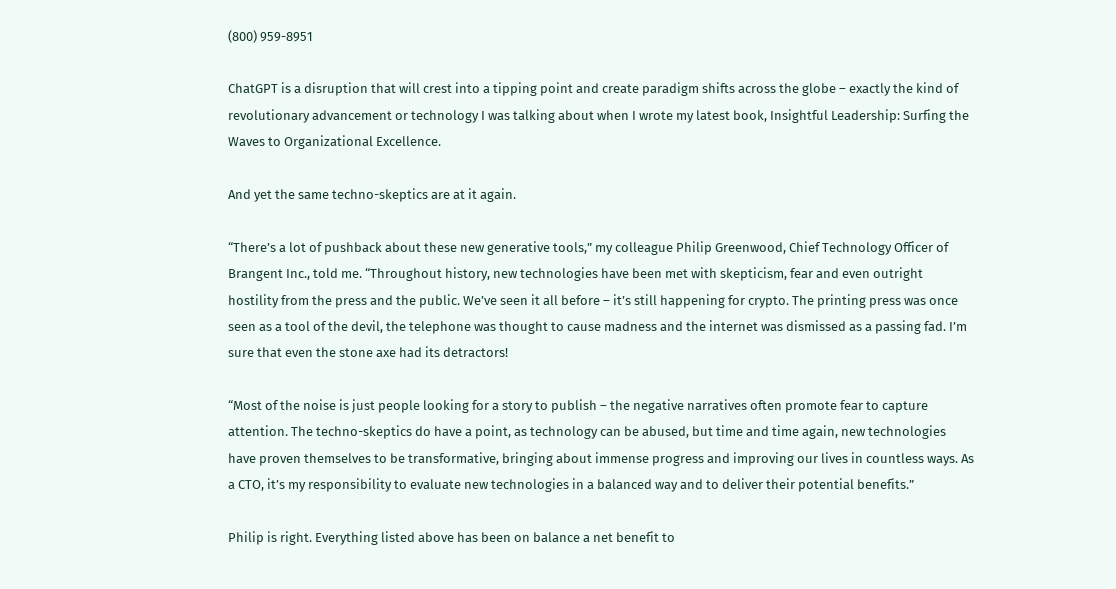(800) 959-8951

ChatGPT is a disruption that will crest into a tipping point and create paradigm shifts across the globe – exactly the kind of revolutionary advancement or technology I was talking about when I wrote my latest book, Insightful Leadership: Surfing the Waves to Organizational Excellence.

And yet the same techno-skeptics are at it again.

“There’s a lot of pushback about these new generative tools,” my colleague Philip Greenwood, Chief Technology Officer of Brangent Inc., told me. “Throughout history, new technologies have been met with skepticism, fear and even outright hostility from the press and the public. We’ve seen it all before – it’s still happening for crypto. The printing press was once seen as a tool of the devil, the telephone was thought to cause madness and the internet was dismissed as a passing fad. I’m sure that even the stone axe had its detractors!

“Most of the noise is just people looking for a story to publish – the negative narratives often promote fear to capture attention. The techno-skeptics do have a point, as technology can be abused, but time and time again, new technologies have proven themselves to be transformative, bringing about immense progress and improving our lives in countless ways. As a CTO, it’s my responsibility to evaluate new technologies in a balanced way and to deliver their potential benefits.”

Philip is right. Everything listed above has been on balance a net benefit to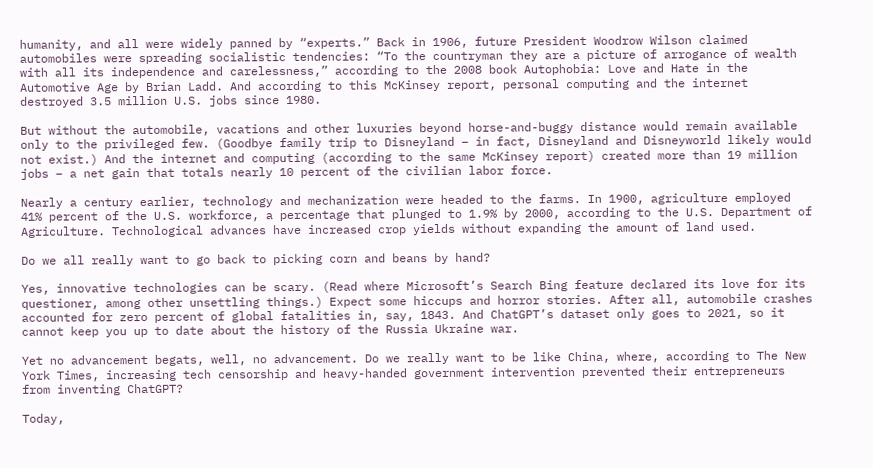humanity, and all were widely panned by “experts.” Back in 1906, future President Woodrow Wilson claimed automobiles were spreading socialistic tendencies: “To the countryman they are a picture of arrogance of wealth with all its independence and carelessness,” according to the 2008 book Autophobia: Love and Hate in the Automotive Age by Brian Ladd. And according to this McKinsey report, personal computing and the internet destroyed 3.5 million U.S. jobs since 1980.

But without the automobile, vacations and other luxuries beyond horse-and-buggy distance would remain available only to the privileged few. (Goodbye family trip to Disneyland – in fact, Disneyland and Disneyworld likely would not exist.) And the internet and computing (according to the same McKinsey report) created more than 19 million jobs – a net gain that totals nearly 10 percent of the civilian labor force.

Nearly a century earlier, technology and mechanization were headed to the farms. In 1900, agriculture employed 41% percent of the U.S. workforce, a percentage that plunged to 1.9% by 2000, according to the U.S. Department of Agriculture. Technological advances have increased crop yields without expanding the amount of land used.

Do we all really want to go back to picking corn and beans by hand?

Yes, innovative technologies can be scary. (Read where Microsoft’s Search Bing feature declared its love for its questioner, among other unsettling things.) Expect some hiccups and horror stories. After all, automobile crashes accounted for zero percent of global fatalities in, say, 1843. And ChatGPT’s dataset only goes to 2021, so it cannot keep you up to date about the history of the Russia Ukraine war.

Yet no advancement begats, well, no advancement. Do we really want to be like China, where, according to The New York Times, increasing tech censorship and heavy-handed government intervention prevented their entrepreneurs from inventing ChatGPT?

Today,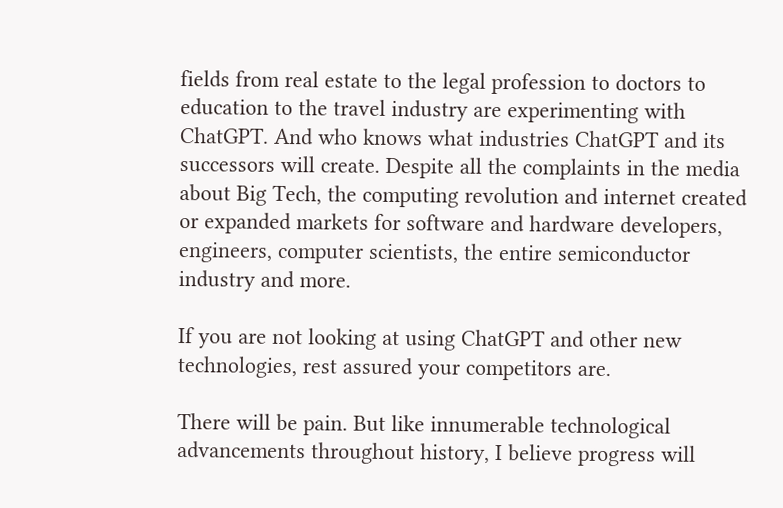fields from real estate to the legal profession to doctors to education to the travel industry are experimenting with ChatGPT. And who knows what industries ChatGPT and its successors will create. Despite all the complaints in the media about Big Tech, the computing revolution and internet created or expanded markets for software and hardware developers, engineers, computer scientists, the entire semiconductor industry and more.

If you are not looking at using ChatGPT and other new technologies, rest assured your competitors are.

There will be pain. But like innumerable technological advancements throughout history, I believe progress will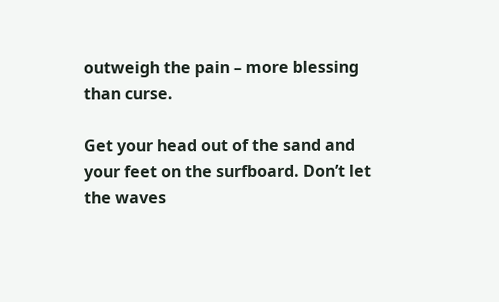outweigh the pain – more blessing than curse.

Get your head out of the sand and your feet on the surfboard. Don’t let the waves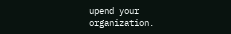upend your organization.